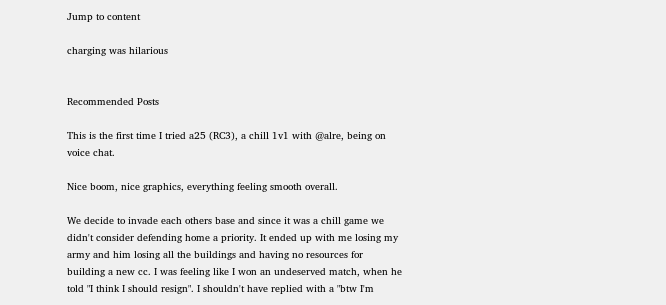Jump to content

charging was hilarious


Recommended Posts

This is the first time I tried a25 (RC3), a chill 1v1 with @alre, being on voice chat.

Nice boom, nice graphics, everything feeling smooth overall.

We decide to invade each others base and since it was a chill game we didn't consider defending home a priority. It ended up with me losing my army and him losing all the buildings and having no resources for building a new cc. I was feeling like I won an undeserved match, when he told "I think I should resign". I shouldn't have replied with a "btw I'm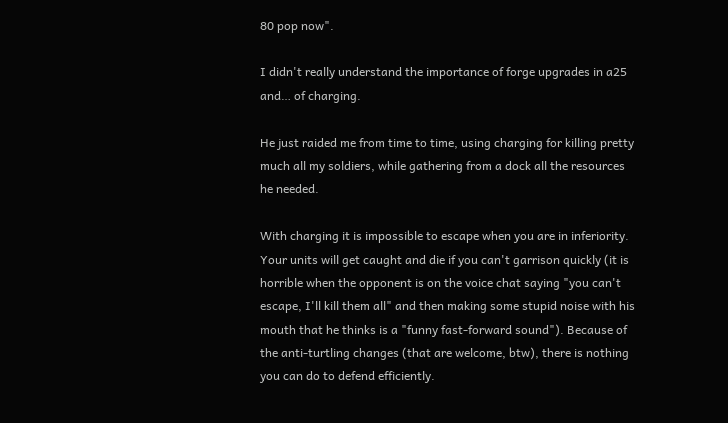80 pop now".

I didn't really understand the importance of forge upgrades in a25 and… of charging.

He just raided me from time to time, using charging for killing pretty much all my soldiers, while gathering from a dock all the resources he needed.

With charging it is impossible to escape when you are in inferiority. Your units will get caught and die if you can't garrison quickly (it is horrible when the opponent is on the voice chat saying "you can't escape, I'll kill them all" and then making some stupid noise with his mouth that he thinks is a "funny fast-forward sound"). Because of the anti-turtling changes (that are welcome, btw), there is nothing you can do to defend efficiently.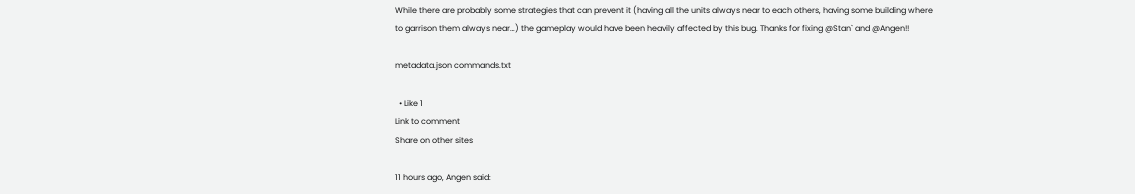While there are probably some strategies that can prevent it (having all the units always near to each others, having some building where to garrison them always near…) the gameplay would have been heavily affected by this bug. Thanks for fixing @Stan` and @Angen!!

metadata.json commands.txt

  • Like 1
Link to comment
Share on other sites

11 hours ago, Angen said: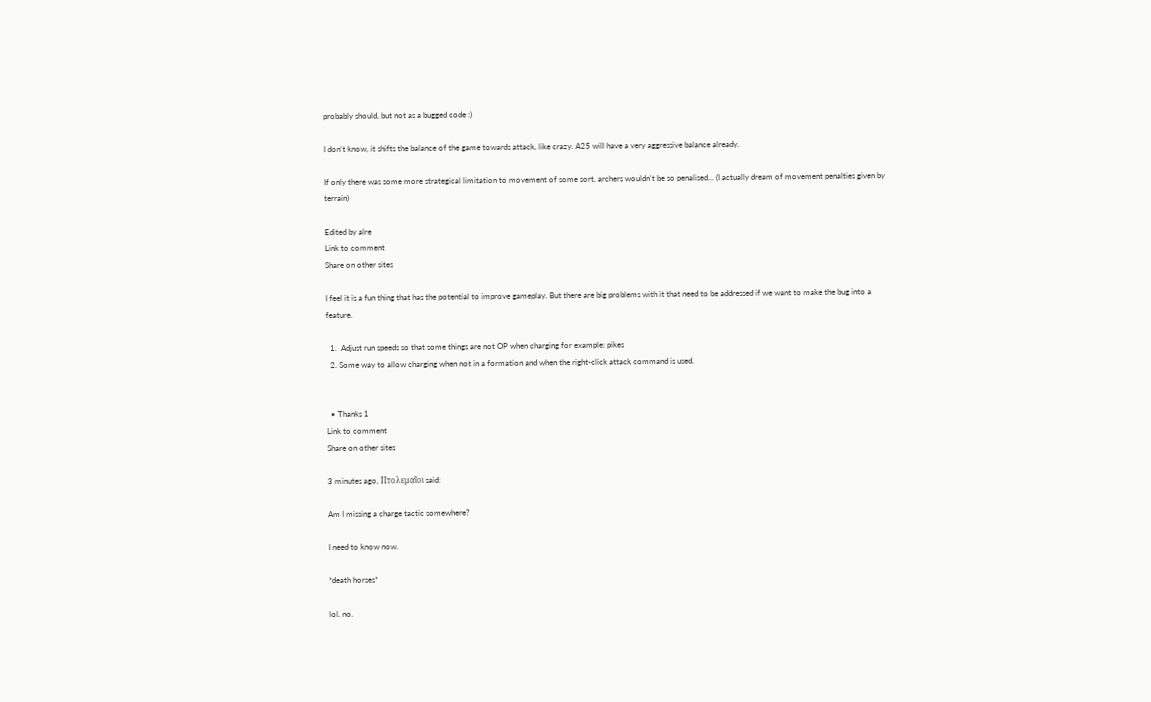probably should, but not as a bugged code :)

I don't know, it shifts the balance of the game towards attack, like crazy. A25 will have a very aggressive balance already.

If only there was some more strategical limitation to movement of some sort, archers wouldn't be so penalised... (I actually dream of movement penalties given by terrain)

Edited by alre
Link to comment
Share on other sites

I feel it is a fun thing that has the potential to improve gameplay. But there are big problems with it that need to be addressed if we want to make the bug into a feature.

  1.  Adjust run speeds so that some things are not OP when charging for example: pikes
  2. Some way to allow charging when not in a formation and when the right-click attack command is used.


  • Thanks 1
Link to comment
Share on other sites

3 minutes ago, Πτολεμαῖοι said:

Am I missing a charge tactic somewhere?

I need to know now.

*death horses*

lol. no.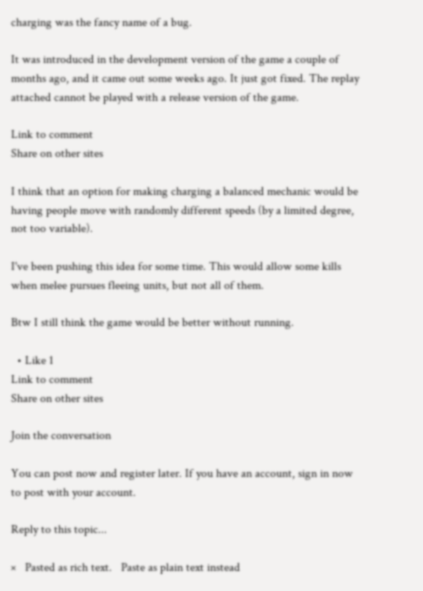charging was the fancy name of a bug.

It was introduced in the development version of the game a couple of months ago, and it came out some weeks ago. It just got fixed. The replay attached cannot be played with a release version of the game.

Link to comment
Share on other sites

I think that an option for making charging a balanced mechanic would be having people move with randomly different speeds (by a limited degree, not too variable).

I've been pushing this idea for some time. This would allow some kills when melee pursues fleeing units, but not all of them.

Btw I still think the game would be better without running.

  • Like 1
Link to comment
Share on other sites

Join the conversation

You can post now and register later. If you have an account, sign in now to post with your account.

Reply to this topic...

×   Pasted as rich text.   Paste as plain text instead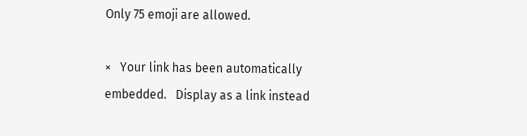Only 75 emoji are allowed.

×   Your link has been automatically embedded.   Display as a link instead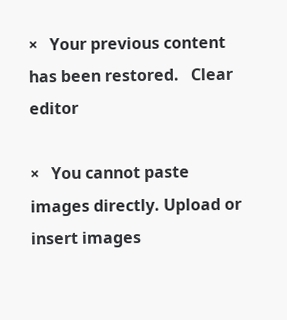×   Your previous content has been restored.   Clear editor

×   You cannot paste images directly. Upload or insert images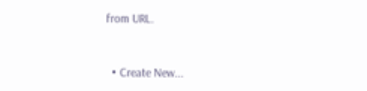from URL.


  • Create New...